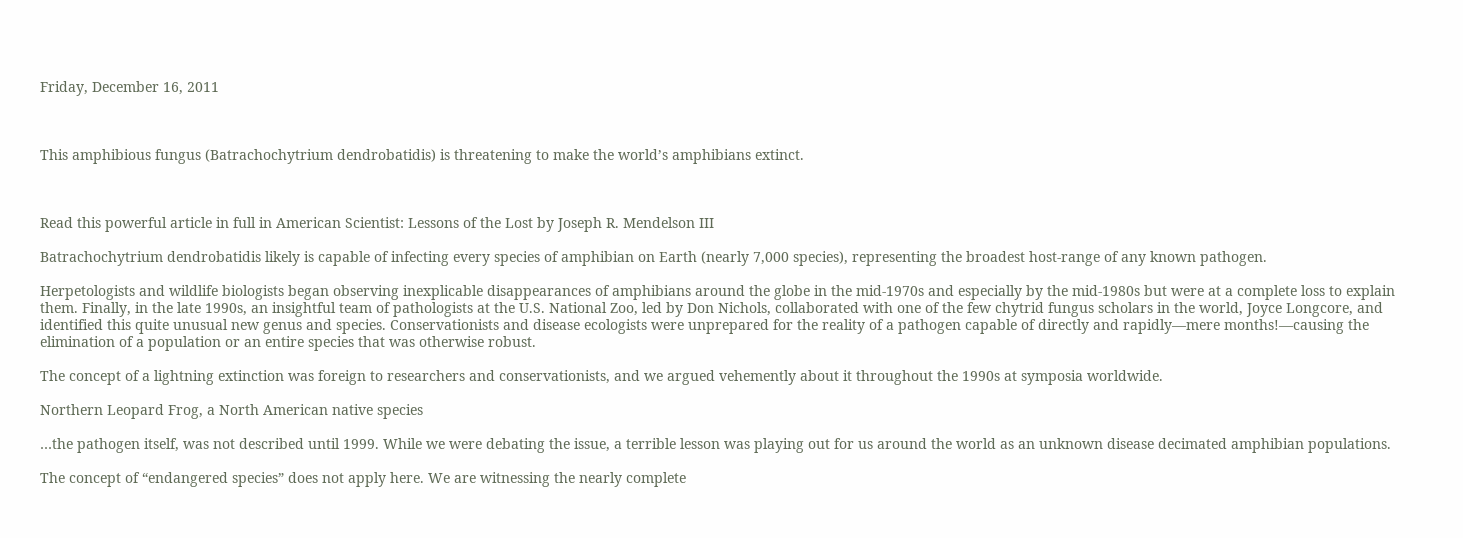Friday, December 16, 2011



This amphibious fungus (Batrachochytrium dendrobatidis) is threatening to make the world’s amphibians extinct.



Read this powerful article in full in American Scientist: Lessons of the Lost by Joseph R. Mendelson III

Batrachochytrium dendrobatidis likely is capable of infecting every species of amphibian on Earth (nearly 7,000 species), representing the broadest host-range of any known pathogen.

Herpetologists and wildlife biologists began observing inexplicable disappearances of amphibians around the globe in the mid-1970s and especially by the mid-1980s but were at a complete loss to explain them. Finally, in the late 1990s, an insightful team of pathologists at the U.S. National Zoo, led by Don Nichols, collaborated with one of the few chytrid fungus scholars in the world, Joyce Longcore, and identified this quite unusual new genus and species. Conservationists and disease ecologists were unprepared for the reality of a pathogen capable of directly and rapidly—mere months!—causing the elimination of a population or an entire species that was otherwise robust.

The concept of a lightning extinction was foreign to researchers and conservationists, and we argued vehemently about it throughout the 1990s at symposia worldwide.

Northern Leopard Frog, a North American native species

…the pathogen itself, was not described until 1999. While we were debating the issue, a terrible lesson was playing out for us around the world as an unknown disease decimated amphibian populations.

The concept of “endangered species” does not apply here. We are witnessing the nearly complete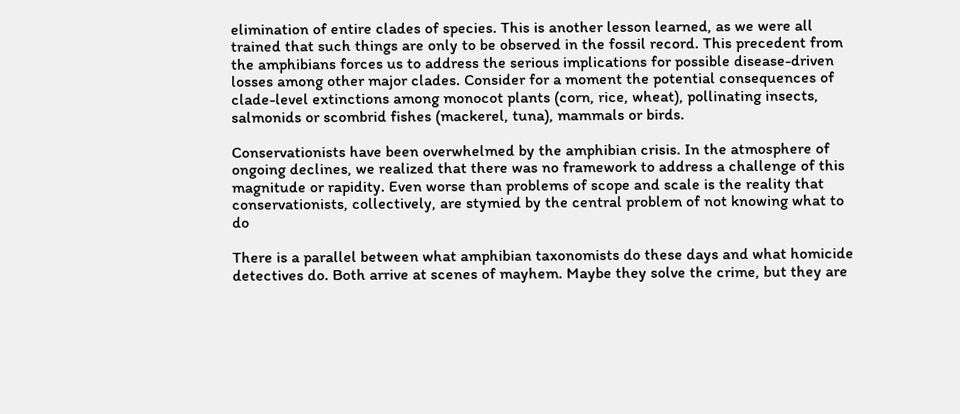elimination of entire clades of species. This is another lesson learned, as we were all trained that such things are only to be observed in the fossil record. This precedent from the amphibians forces us to address the serious implications for possible disease-driven losses among other major clades. Consider for a moment the potential consequences of clade-level extinctions among monocot plants (corn, rice, wheat), pollinating insects, salmonids or scombrid fishes (mackerel, tuna), mammals or birds.

Conservationists have been overwhelmed by the amphibian crisis. In the atmosphere of ongoing declines, we realized that there was no framework to address a challenge of this magnitude or rapidity. Even worse than problems of scope and scale is the reality that conservationists, collectively, are stymied by the central problem of not knowing what to do

There is a parallel between what amphibian taxonomists do these days and what homicide detectives do. Both arrive at scenes of mayhem. Maybe they solve the crime, but they are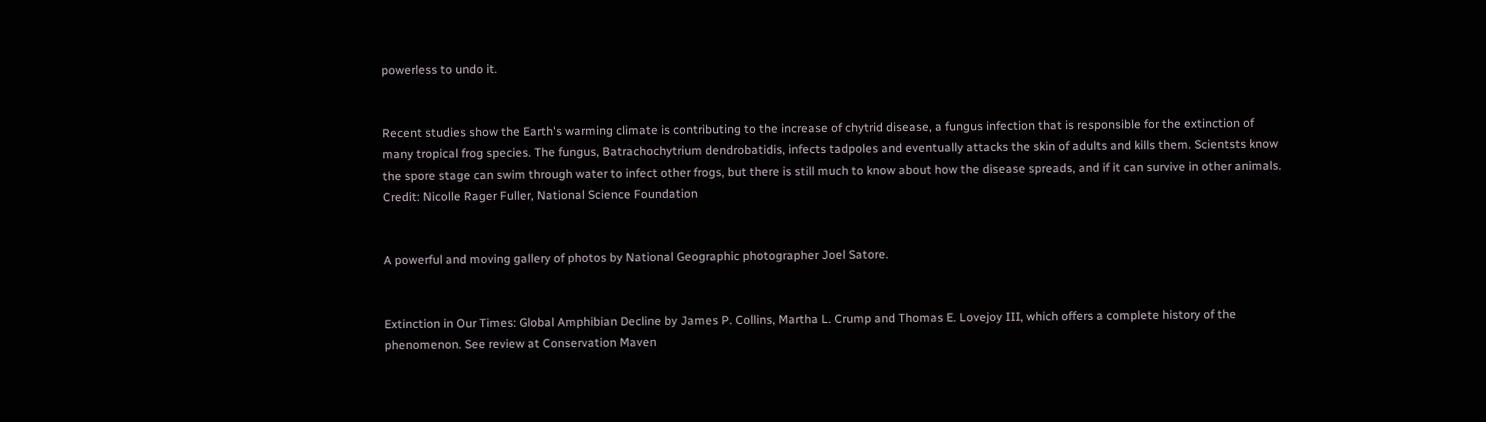powerless to undo it.


Recent studies show the Earth's warming climate is contributing to the increase of chytrid disease, a fungus infection that is responsible for the extinction of many tropical frog species. The fungus, Batrachochytrium dendrobatidis, infects tadpoles and eventually attacks the skin of adults and kills them. Scientsts know the spore stage can swim through water to infect other frogs, but there is still much to know about how the disease spreads, and if it can survive in other animals.
Credit: Nicolle Rager Fuller, National Science Foundation


A powerful and moving gallery of photos by National Geographic photographer Joel Satore.


Extinction in Our Times: Global Amphibian Decline by James P. Collins, Martha L. Crump and Thomas E. Lovejoy III, which offers a complete history of the phenomenon. See review at Conservation Maven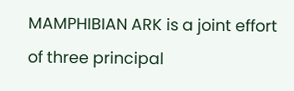MAMPHIBIAN ARK is a joint effort of three principal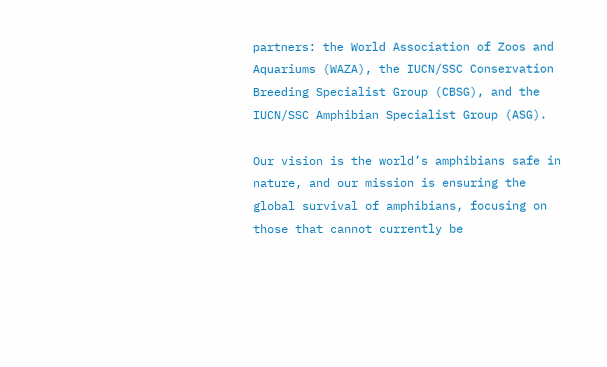partners: the World Association of Zoos and Aquariums (WAZA), the IUCN/SSC Conservation Breeding Specialist Group (CBSG), and the IUCN/SSC Amphibian Specialist Group (ASG).

Our vision is the world’s amphibians safe in nature, and our mission is ensuring the global survival of amphibians, focusing on those that cannot currently be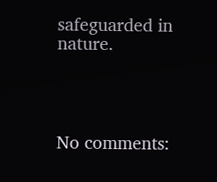safeguarded in nature.




No comments: